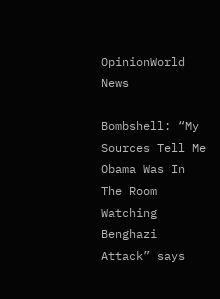OpinionWorld News

Bombshell: “My Sources Tell Me Obama Was In The Room Watching Benghazi Attack” says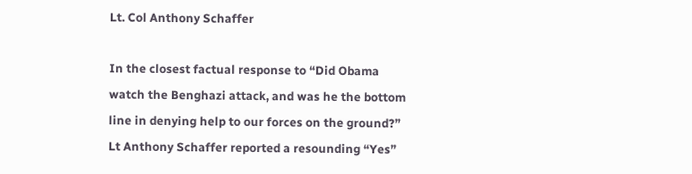Lt. Col Anthony Schaffer

In the closest factual response to “Did Obama watch the Benghazi attack, and was he the bottom line in denying help to our forces on the ground?” Lt Anthony Schaffer reported a resounding “Yes”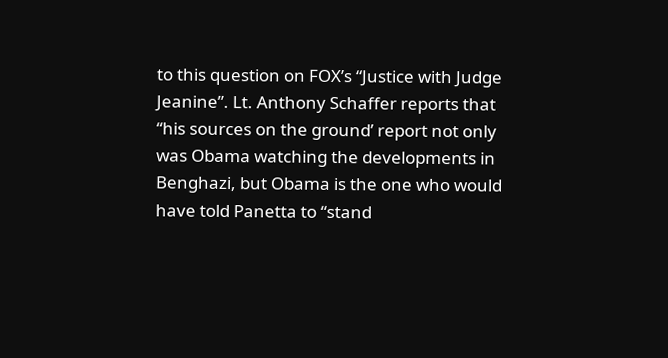to this question on FOX’s “Justice with Judge Jeanine”. Lt. Anthony Schaffer reports that “his sources on the ground’ report not only was Obama watching the developments in Benghazi, but Obama is the one who would have told Panetta to “stand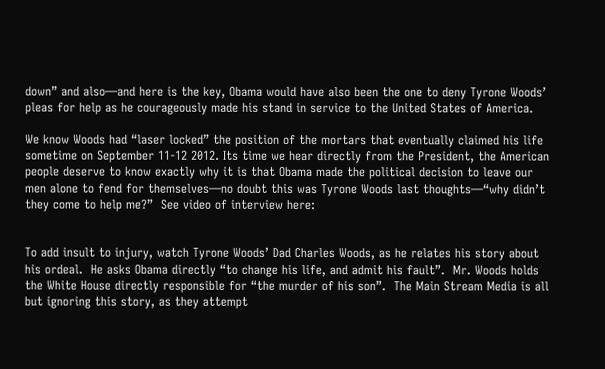down” and also—and here is the key, Obama would have also been the one to deny Tyrone Woods’ pleas for help as he courageously made his stand in service to the United States of America.

We know Woods had “laser locked” the position of the mortars that eventually claimed his life sometime on September 11-12 2012. Its time we hear directly from the President, the American people deserve to know exactly why it is that Obama made the political decision to leave our men alone to fend for themselves—no doubt this was Tyrone Woods last thoughts—“why didn’t they come to help me?”  See video of interview here:


To add insult to injury, watch Tyrone Woods’ Dad Charles Woods, as he relates his story about his ordeal.  He asks Obama directly “to change his life, and admit his fault”.  Mr. Woods holds the White House directly responsible for “the murder of his son”.  The Main Stream Media is all but ignoring this story, as they attempt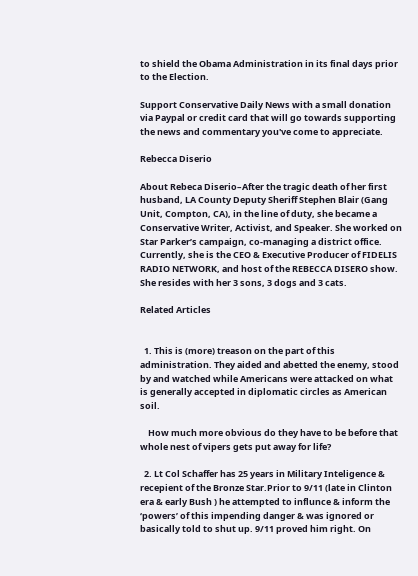to shield the Obama Administration in its final days prior to the Election.

Support Conservative Daily News with a small donation via Paypal or credit card that will go towards supporting the news and commentary you've come to appreciate.

Rebecca Diserio

About Rebeca Diserio–After the tragic death of her first husband, LA County Deputy Sheriff Stephen Blair (Gang Unit, Compton, CA), in the line of duty, she became a Conservative Writer, Activist, and Speaker. She worked on Star Parker’s campaign, co-managing a district office. Currently, she is the CEO & Executive Producer of FIDELIS RADIO NETWORK, and host of the REBECCA DISERO show. She resides with her 3 sons, 3 dogs and 3 cats.

Related Articles


  1. This is (more) treason on the part of this administration. They aided and abetted the enemy, stood by and watched while Americans were attacked on what is generally accepted in diplomatic circles as American soil.

    How much more obvious do they have to be before that whole nest of vipers gets put away for life?

  2. Lt Col Schaffer has 25 years in Military Inteligence & recepient of the Bronze Star.Prior to 9/11 (late in Clinton era & early Bush ) he attempted to influnce & inform the ‘powers’ of this impending danger & was ignored or basically told to shut up. 9/11 proved him right. On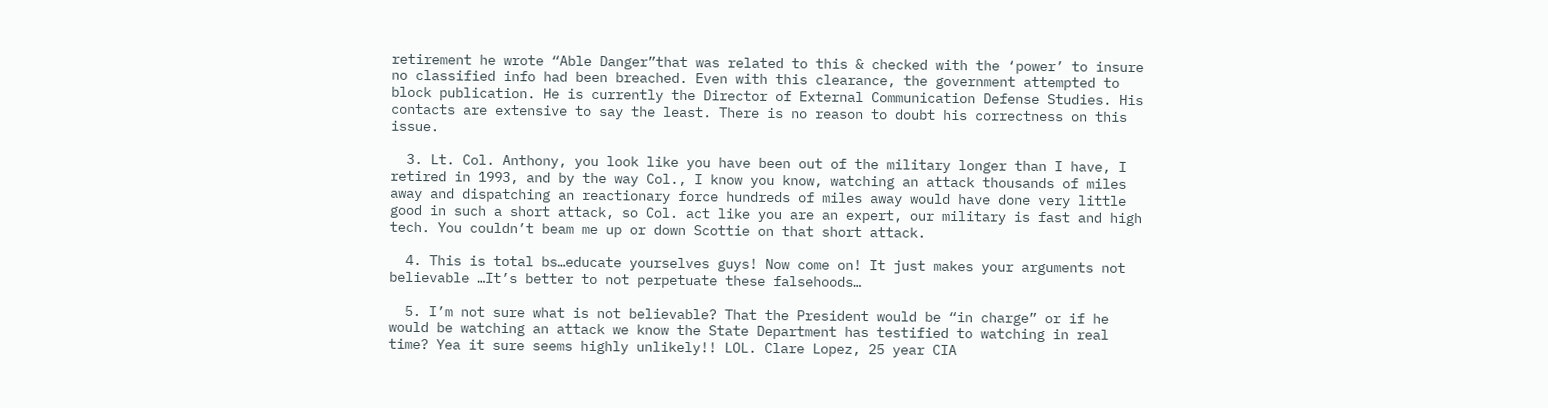retirement he wrote “Able Danger”that was related to this & checked with the ‘power’ to insure no classified info had been breached. Even with this clearance, the government attempted to block publication. He is currently the Director of External Communication Defense Studies. His contacts are extensive to say the least. There is no reason to doubt his correctness on this issue.

  3. Lt. Col. Anthony, you look like you have been out of the military longer than I have, I retired in 1993, and by the way Col., I know you know, watching an attack thousands of miles away and dispatching an reactionary force hundreds of miles away would have done very little good in such a short attack, so Col. act like you are an expert, our military is fast and high tech. You couldn’t beam me up or down Scottie on that short attack.

  4. This is total bs…educate yourselves guys! Now come on! It just makes your arguments not believable …It’s better to not perpetuate these falsehoods…

  5. I’m not sure what is not believable? That the President would be “in charge” or if he would be watching an attack we know the State Department has testified to watching in real time? Yea it sure seems highly unlikely!! LOL. Clare Lopez, 25 year CIA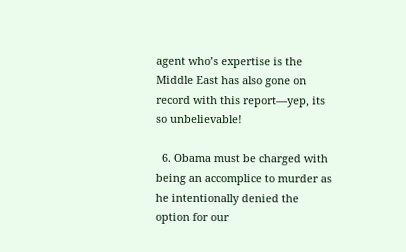agent who’s expertise is the Middle East has also gone on record with this report—yep, its so unbelievable!

  6. Obama must be charged with being an accomplice to murder as he intentionally denied the option for our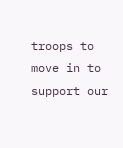troops to move in to support our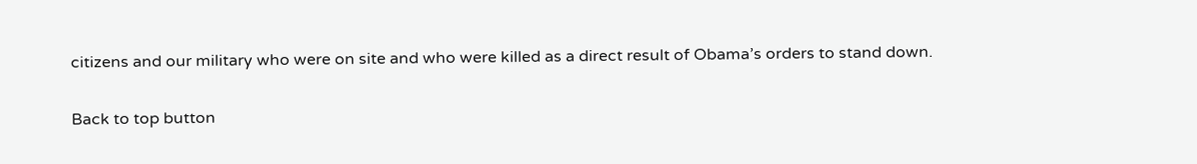citizens and our military who were on site and who were killed as a direct result of Obama’s orders to stand down.

Back to top button